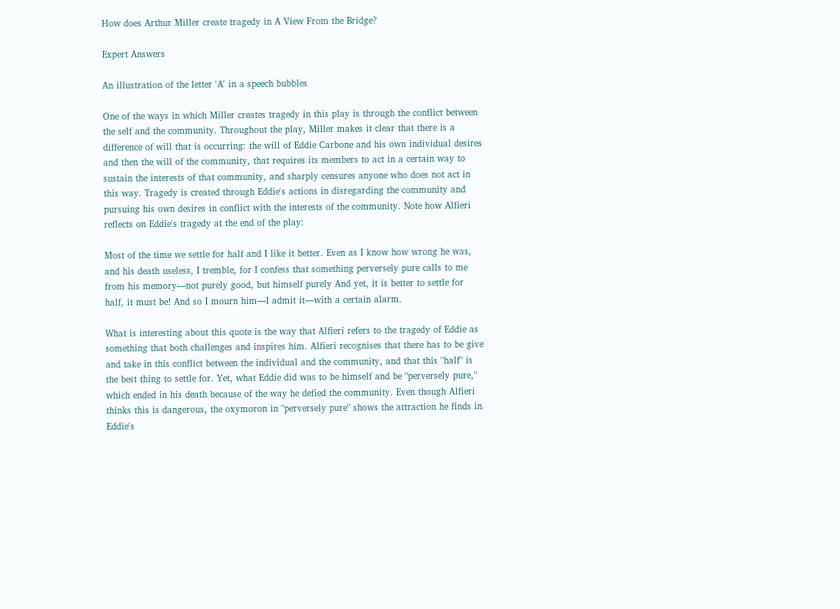How does Arthur Miller create tragedy in A View From the Bridge?

Expert Answers

An illustration of the letter 'A' in a speech bubbles

One of the ways in which Miller creates tragedy in this play is through the conflict between the self and the community. Throughout the play, Miller makes it clear that there is a difference of will that is occurring: the will of Eddie Carbone and his own individual desires and then the will of the community, that requires its members to act in a certain way to sustain the interests of that community, and sharply censures anyone who does not act in this way. Tragedy is created through Eddie's actions in disregarding the community and pursuing his own desires in conflict with the interests of the community. Note how Alfieri reflects on Eddie's tragedy at the end of the play:

Most of the time we settle for half and I like it better. Even as I know how wrong he was, and his death useless, I tremble, for I confess that something perversely pure calls to me from his memory—not purely good, but himself purely And yet, it is better to settle for half, it must be! And so I mourn him—I admit it—with a certain alarm.

What is interesting about this quote is the way that Alfieri refers to the tragedy of Eddie as something that both challenges and inspires him. Alfieri recognises that there has to be give and take in this conflict between the individual and the community, and that this "half" is the best thing to settle for. Yet, what Eddie did was to be himself and be "perversely pure," which ended in his death because of the way he defied the community. Even though Alfieri thinks this is dangerous, the oxymoron in "perversely pure" shows the attraction he finds in Eddie's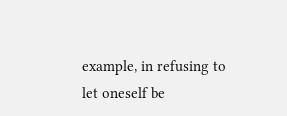example, in refusing to let oneself be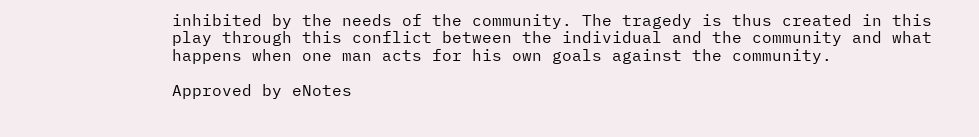inhibited by the needs of the community. The tragedy is thus created in this play through this conflict between the individual and the community and what happens when one man acts for his own goals against the community.

Approved by eNotes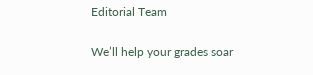Editorial Team

We’ll help your grades soar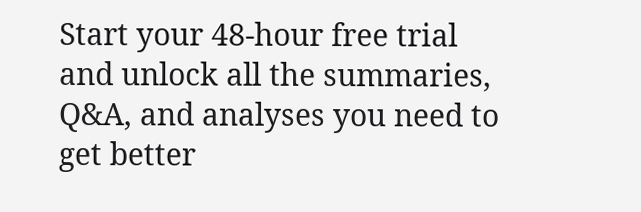Start your 48-hour free trial and unlock all the summaries, Q&A, and analyses you need to get better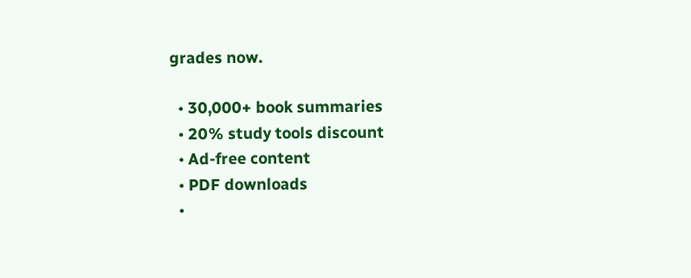grades now.

  • 30,000+ book summaries
  • 20% study tools discount
  • Ad-free content
  • PDF downloads
  •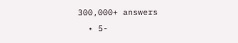300,000+ answers
  • 5-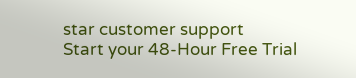star customer support
Start your 48-Hour Free Trial